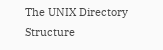The UNIX Directory Structure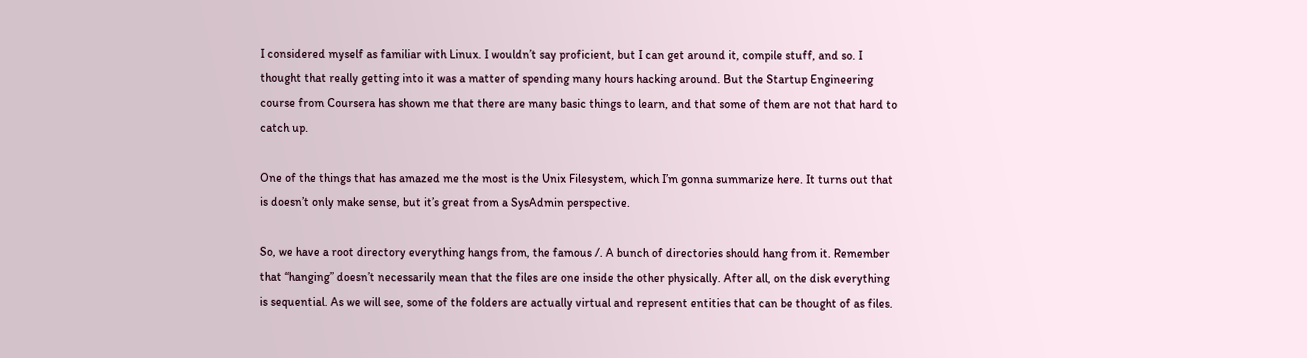I considered myself as familiar with Linux. I wouldn’t say proficient, but I can get around it, compile stuff, and so. I thought that really getting into it was a matter of spending many hours hacking around. But the Startup Engineering course from Coursera has shown me that there are many basic things to learn, and that some of them are not that hard to catch up.

One of the things that has amazed me the most is the Unix Filesystem, which I’m gonna summarize here. It turns out that is doesn’t only make sense, but it’s great from a SysAdmin perspective.

So, we have a root directory everything hangs from, the famous /. A bunch of directories should hang from it. Remember that “hanging” doesn’t necessarily mean that the files are one inside the other physically. After all, on the disk everything is sequential. As we will see, some of the folders are actually virtual and represent entities that can be thought of as files.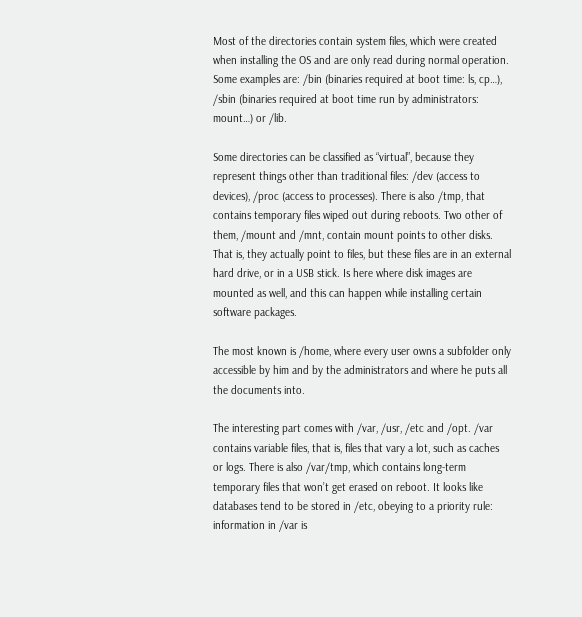Most of the directories contain system files, which were created when installing the OS and are only read during normal operation. Some examples are: /bin (binaries required at boot time: ls, cp…), /sbin (binaries required at boot time run by administrators: mount…) or /lib.

Some directories can be classified as “virtual”, because they represent things other than traditional files: /dev (access to devices), /proc (access to processes). There is also /tmp, that contains temporary files wiped out during reboots. Two other of them, /mount and /mnt, contain mount points to other disks. That is, they actually point to files, but these files are in an external hard drive, or in a USB stick. Is here where disk images are mounted as well, and this can happen while installing certain software packages.

The most known is /home, where every user owns a subfolder only accessible by him and by the administrators and where he puts all the documents into.

The interesting part comes with /var, /usr, /etc and /opt. /var contains variable files, that is, files that vary a lot, such as caches or logs. There is also /var/tmp, which contains long-term temporary files that won’t get erased on reboot. It looks like databases tend to be stored in /etc, obeying to a priority rule: information in /var is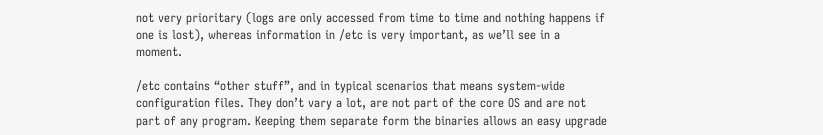not very prioritary (logs are only accessed from time to time and nothing happens if one is lost), whereas information in /etc is very important, as we’ll see in a moment.

/etc contains “other stuff”, and in typical scenarios that means system-wide configuration files. They don’t vary a lot, are not part of the core OS and are not part of any program. Keeping them separate form the binaries allows an easy upgrade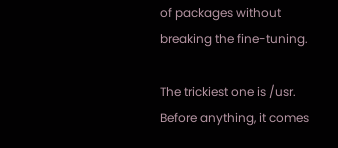of packages without breaking the fine-tuning.

The trickiest one is /usr. Before anything, it comes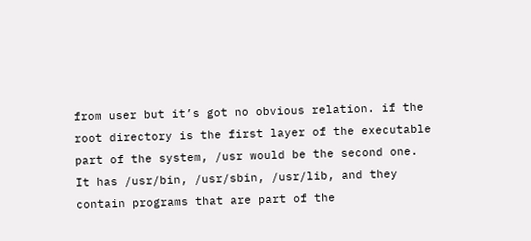from user but it’s got no obvious relation. if the root directory is the first layer of the executable part of the system, /usr would be the second one. It has /usr/bin, /usr/sbin, /usr/lib, and they contain programs that are part of the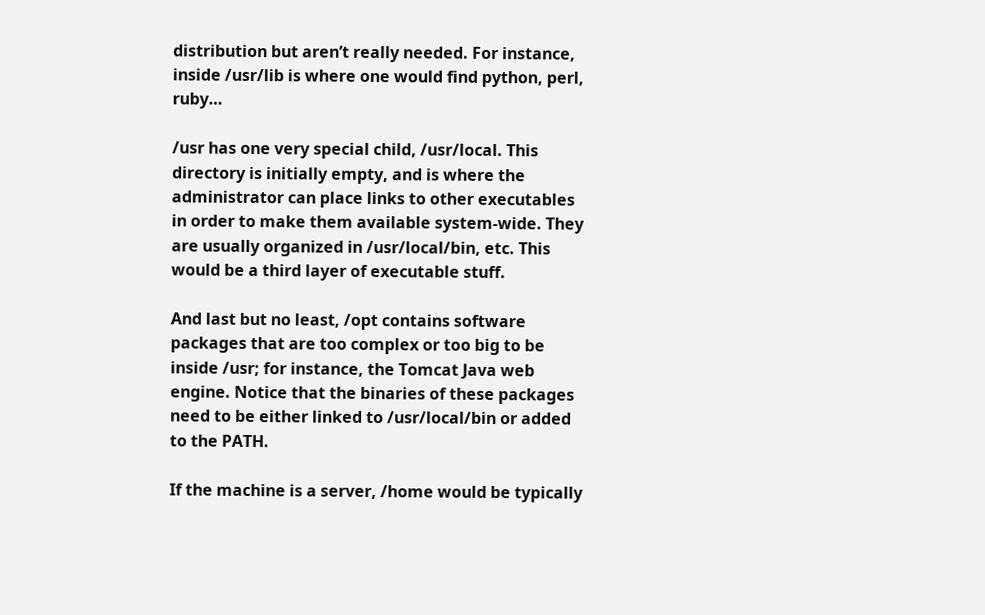distribution but aren’t really needed. For instance, inside /usr/lib is where one would find python, perl, ruby…

/usr has one very special child, /usr/local. This directory is initially empty, and is where the administrator can place links to other executables in order to make them available system-wide. They are usually organized in /usr/local/bin, etc. This would be a third layer of executable stuff.

And last but no least, /opt contains software packages that are too complex or too big to be inside /usr; for instance, the Tomcat Java web engine. Notice that the binaries of these packages need to be either linked to /usr/local/bin or added to the PATH.

If the machine is a server, /home would be typically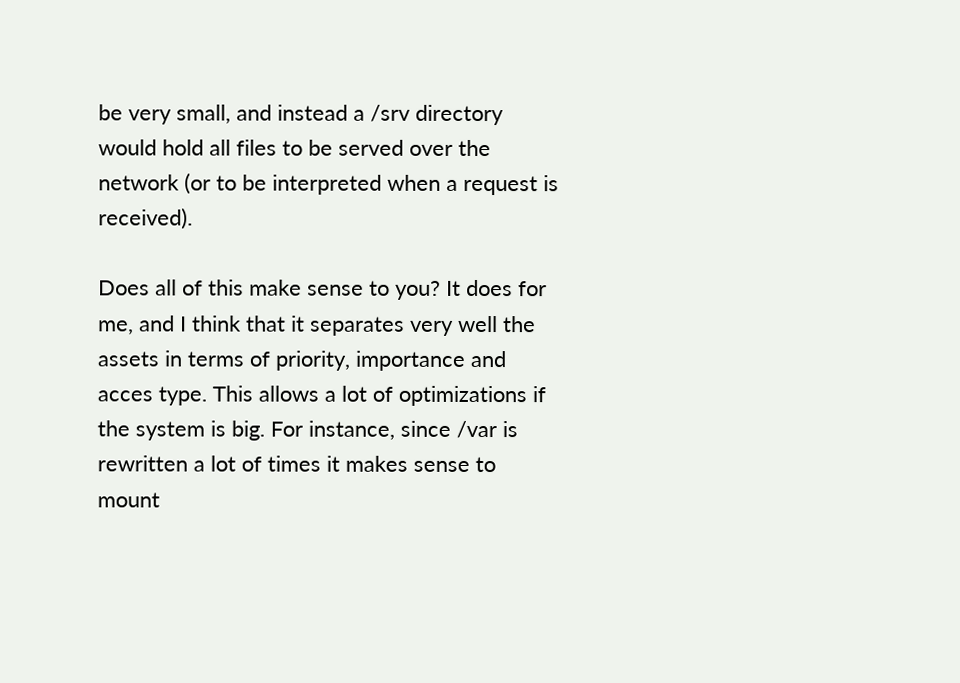be very small, and instead a /srv directory would hold all files to be served over the network (or to be interpreted when a request is received).

Does all of this make sense to you? It does for me, and I think that it separates very well the assets in terms of priority, importance and acces type. This allows a lot of optimizations if the system is big. For instance, since /var is rewritten a lot of times it makes sense to mount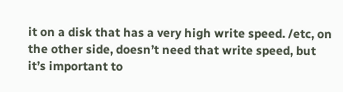it on a disk that has a very high write speed. /etc, on the other side, doesn’t need that write speed, but it’s important to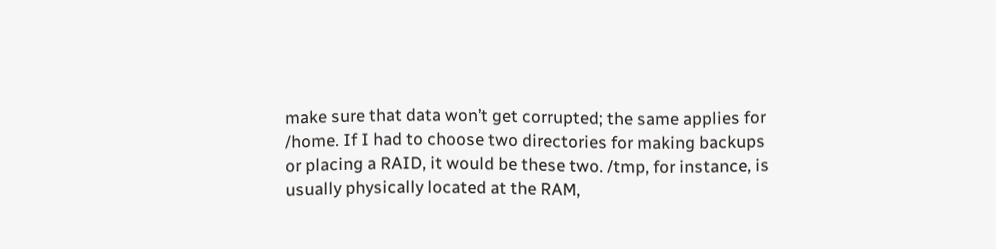make sure that data won’t get corrupted; the same applies for /home. If I had to choose two directories for making backups or placing a RAID, it would be these two. /tmp, for instance, is usually physically located at the RAM,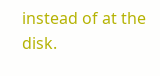instead of at the disk.